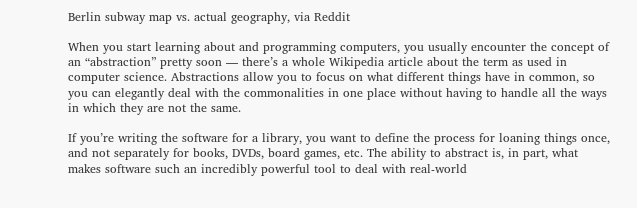Berlin subway map vs. actual geography, via Reddit

When you start learning about and programming computers, you usually encounter the concept of an “abstraction” pretty soon — there’s a whole Wikipedia article about the term as used in computer science. Abstractions allow you to focus on what different things have in common, so you can elegantly deal with the commonalities in one place without having to handle all the ways in which they are not the same.

If you’re writing the software for a library, you want to define the process for loaning things once, and not separately for books, DVDs, board games, etc. The ability to abstract is, in part, what makes software such an incredibly powerful tool to deal with real-world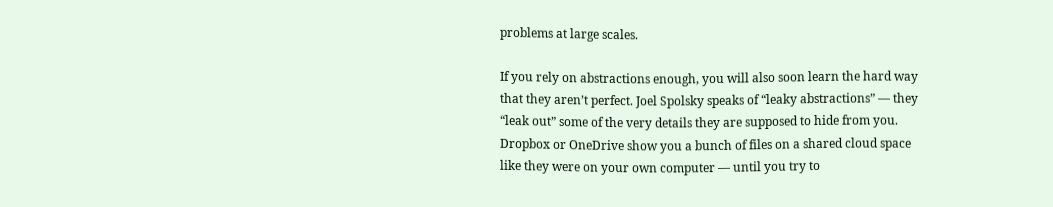problems at large scales.

If you rely on abstractions enough, you will also soon learn the hard way that they aren’t perfect. Joel Spolsky speaks of “leaky abstractions” — they “leak out” some of the very details they are supposed to hide from you. Dropbox or OneDrive show you a bunch of files on a shared cloud space like they were on your own computer — until you try to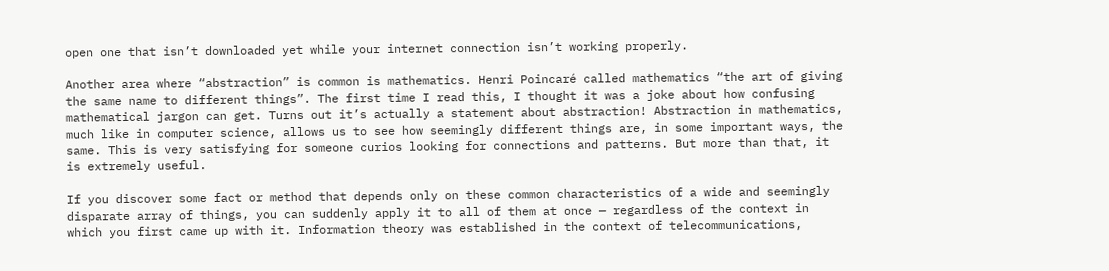open one that isn’t downloaded yet while your internet connection isn’t working properly.

Another area where “abstraction” is common is mathematics. Henri Poincaré called mathematics “the art of giving the same name to different things”. The first time I read this, I thought it was a joke about how confusing mathematical jargon can get. Turns out it’s actually a statement about abstraction! Abstraction in mathematics, much like in computer science, allows us to see how seemingly different things are, in some important ways, the same. This is very satisfying for someone curios looking for connections and patterns. But more than that, it is extremely useful.

If you discover some fact or method that depends only on these common characteristics of a wide and seemingly disparate array of things, you can suddenly apply it to all of them at once — regardless of the context in which you first came up with it. Information theory was established in the context of telecommunications,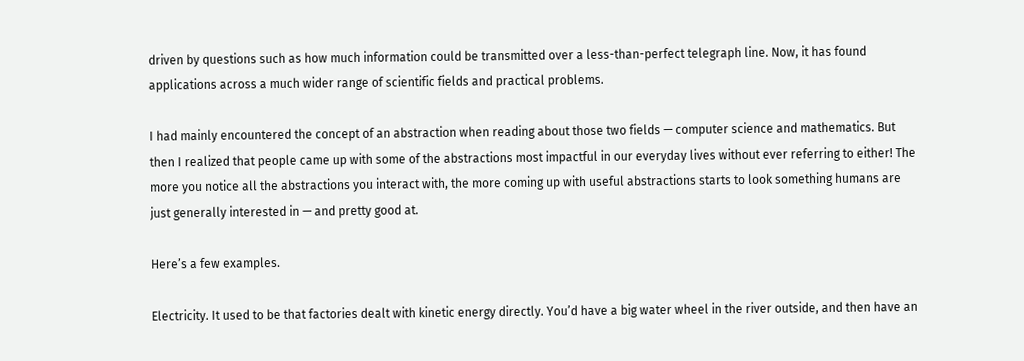driven by questions such as how much information could be transmitted over a less-than-perfect telegraph line. Now, it has found applications across a much wider range of scientific fields and practical problems.

I had mainly encountered the concept of an abstraction when reading about those two fields — computer science and mathematics. But then I realized that people came up with some of the abstractions most impactful in our everyday lives without ever referring to either! The more you notice all the abstractions you interact with, the more coming up with useful abstractions starts to look something humans are just generally interested in — and pretty good at.

Here’s a few examples.

Electricity. It used to be that factories dealt with kinetic energy directly. You’d have a big water wheel in the river outside, and then have an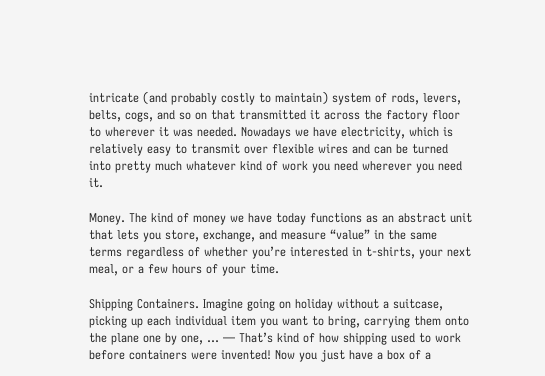intricate (and probably costly to maintain) system of rods, levers, belts, cogs, and so on that transmitted it across the factory floor to wherever it was needed. Nowadays we have electricity, which is relatively easy to transmit over flexible wires and can be turned into pretty much whatever kind of work you need wherever you need it.

Money. The kind of money we have today functions as an abstract unit that lets you store, exchange, and measure “value” in the same terms regardless of whether you’re interested in t-shirts, your next meal, or a few hours of your time.

Shipping Containers. Imagine going on holiday without a suitcase, picking up each individual item you want to bring, carrying them onto the plane one by one, … — That’s kind of how shipping used to work before containers were invented! Now you just have a box of a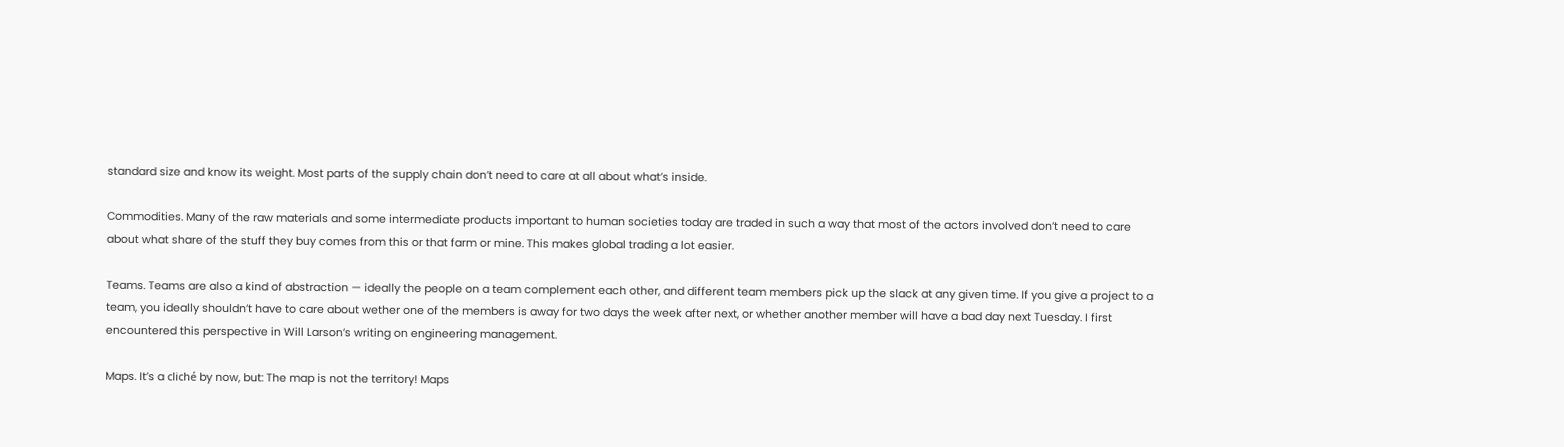standard size and know its weight. Most parts of the supply chain don’t need to care at all about what’s inside.

Commodities. Many of the raw materials and some intermediate products important to human societies today are traded in such a way that most of the actors involved don’t need to care about what share of the stuff they buy comes from this or that farm or mine. This makes global trading a lot easier.

Teams. Teams are also a kind of abstraction — ideally the people on a team complement each other, and different team members pick up the slack at any given time. If you give a project to a team, you ideally shouldn’t have to care about wether one of the members is away for two days the week after next, or whether another member will have a bad day next Tuesday. I first encountered this perspective in Will Larson’s writing on engineering management.

Maps. It’s a cliché by now, but: The map is not the territory! Maps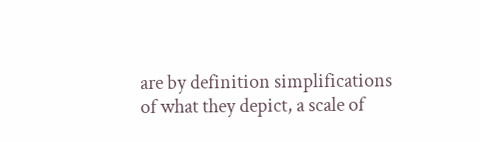are by definition simplifications of what they depict, a scale of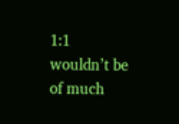1:1 wouldn’t be of much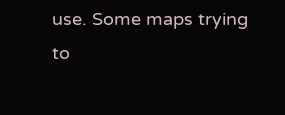use. Some maps trying to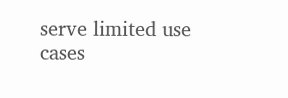serve limited use cases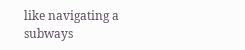like navigating a subways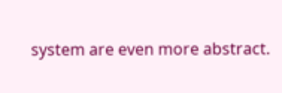system are even more abstract.